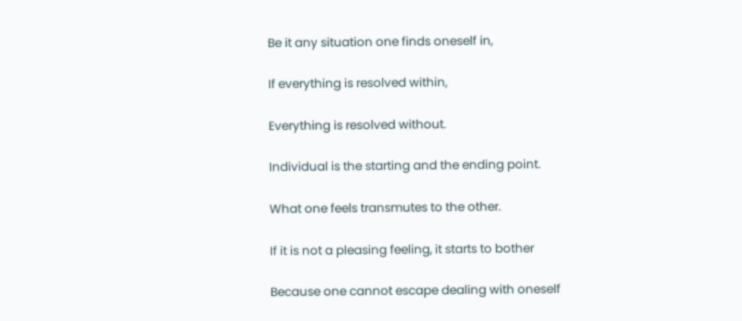Be it any situation one finds oneself in,

If everything is resolved within,

Everything is resolved without.

Individual is the starting and the ending point.

What one feels transmutes to the other.

If it is not a pleasing feeling, it starts to bother

Because one cannot escape dealing with oneself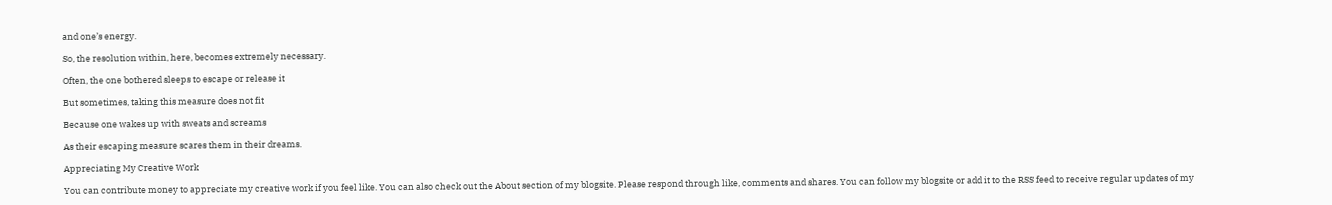and one’s energy.

So, the resolution within, here, becomes extremely necessary.

Often, the one bothered sleeps to escape or release it

But sometimes, taking this measure does not fit

Because one wakes up with sweats and screams

As their escaping measure scares them in their dreams.

Appreciating My Creative Work

You can contribute money to appreciate my creative work if you feel like. You can also check out the About section of my blogsite. Please respond through like, comments and shares. You can follow my blogsite or add it to the RSS feed to receive regular updates of my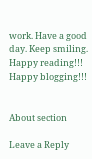work. Have a good day. Keep smiling. Happy reading!!! Happy blogging!!!


About section

Leave a Reply